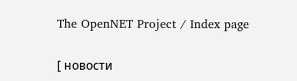The OpenNET Project / Index page

[ новости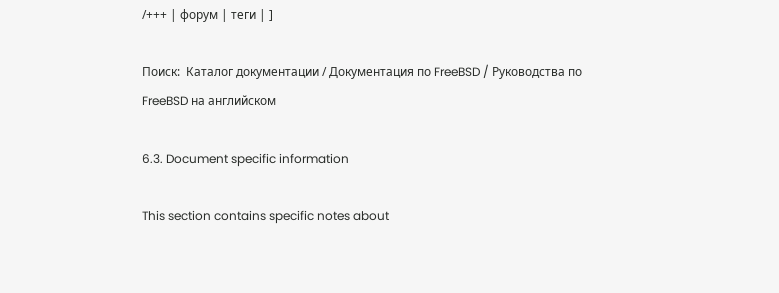/+++ | форум | теги | ]

Поиск:  Каталог документации / Документация по FreeBSD / Руководства по FreeBSD на английском

6.3. Document specific information

This section contains specific notes about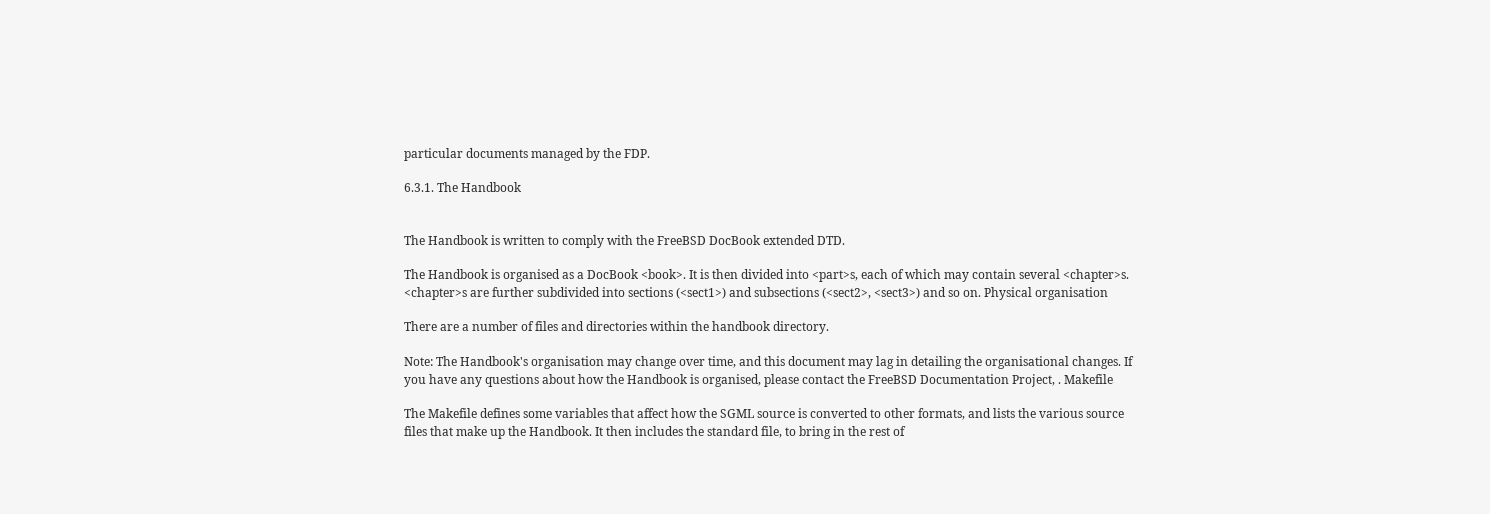particular documents managed by the FDP.

6.3.1. The Handbook


The Handbook is written to comply with the FreeBSD DocBook extended DTD.

The Handbook is organised as a DocBook <book>. It is then divided into <part>s, each of which may contain several <chapter>s. <chapter>s are further subdivided into sections (<sect1>) and subsections (<sect2>, <sect3>) and so on. Physical organisation

There are a number of files and directories within the handbook directory.

Note: The Handbook's organisation may change over time, and this document may lag in detailing the organisational changes. If you have any questions about how the Handbook is organised, please contact the FreeBSD Documentation Project, . Makefile

The Makefile defines some variables that affect how the SGML source is converted to other formats, and lists the various source files that make up the Handbook. It then includes the standard file, to bring in the rest of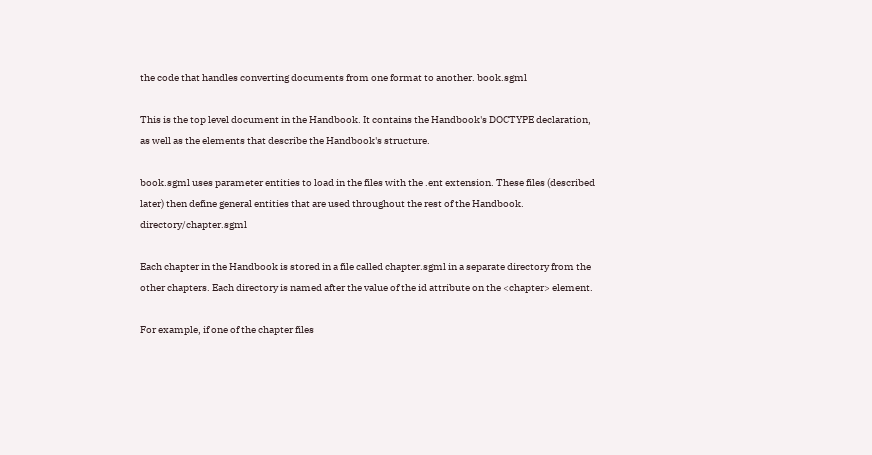the code that handles converting documents from one format to another. book.sgml

This is the top level document in the Handbook. It contains the Handbook's DOCTYPE declaration, as well as the elements that describe the Handbook's structure.

book.sgml uses parameter entities to load in the files with the .ent extension. These files (described later) then define general entities that are used throughout the rest of the Handbook. directory/chapter.sgml

Each chapter in the Handbook is stored in a file called chapter.sgml in a separate directory from the other chapters. Each directory is named after the value of the id attribute on the <chapter> element.

For example, if one of the chapter files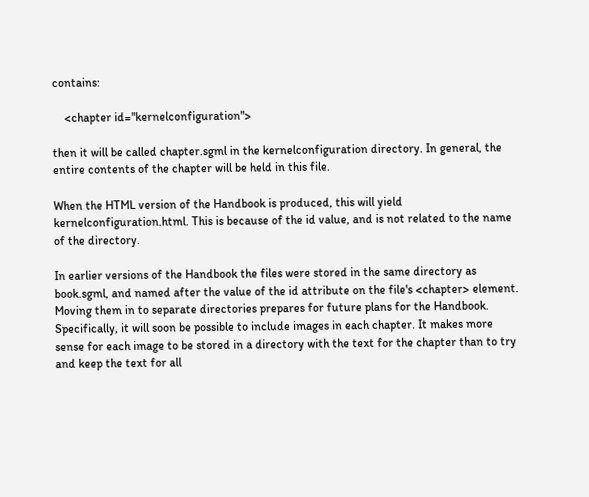contains:

    <chapter id="kernelconfiguration">

then it will be called chapter.sgml in the kernelconfiguration directory. In general, the entire contents of the chapter will be held in this file.

When the HTML version of the Handbook is produced, this will yield kernelconfiguration.html. This is because of the id value, and is not related to the name of the directory.

In earlier versions of the Handbook the files were stored in the same directory as book.sgml, and named after the value of the id attribute on the file's <chapter> element. Moving them in to separate directories prepares for future plans for the Handbook. Specifically, it will soon be possible to include images in each chapter. It makes more sense for each image to be stored in a directory with the text for the chapter than to try and keep the text for all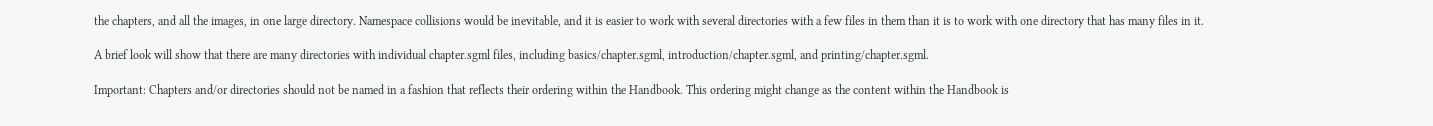the chapters, and all the images, in one large directory. Namespace collisions would be inevitable, and it is easier to work with several directories with a few files in them than it is to work with one directory that has many files in it.

A brief look will show that there are many directories with individual chapter.sgml files, including basics/chapter.sgml, introduction/chapter.sgml, and printing/chapter.sgml.

Important: Chapters and/or directories should not be named in a fashion that reflects their ordering within the Handbook. This ordering might change as the content within the Handbook is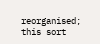reorganised; this sort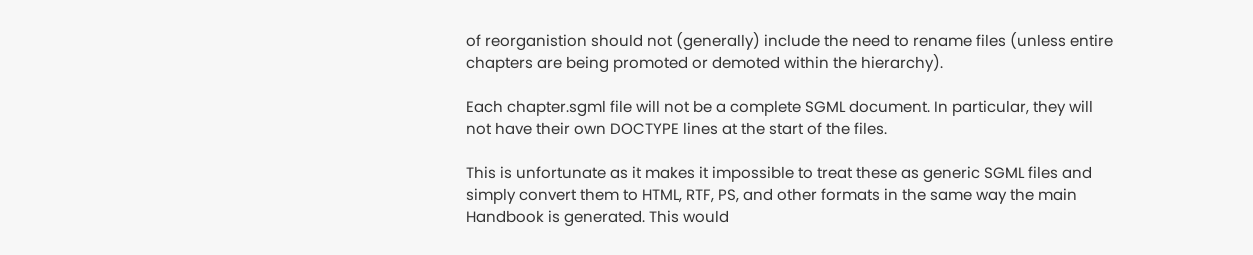of reorganistion should not (generally) include the need to rename files (unless entire chapters are being promoted or demoted within the hierarchy).

Each chapter.sgml file will not be a complete SGML document. In particular, they will not have their own DOCTYPE lines at the start of the files.

This is unfortunate as it makes it impossible to treat these as generic SGML files and simply convert them to HTML, RTF, PS, and other formats in the same way the main Handbook is generated. This would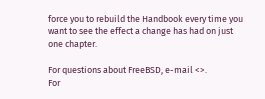force you to rebuild the Handbook every time you want to see the effect a change has had on just one chapter.

For questions about FreeBSD, e-mail <>.
For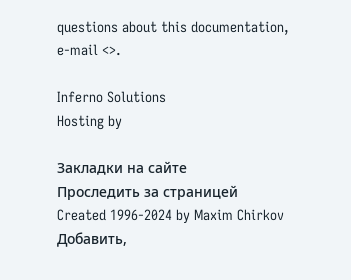questions about this documentation, e-mail <>.

Inferno Solutions
Hosting by

Закладки на сайте
Проследить за страницей
Created 1996-2024 by Maxim Chirkov
Добавить,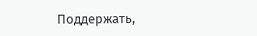Поддержать,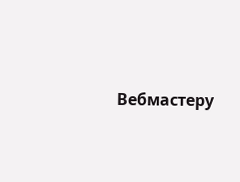Вебмастеру